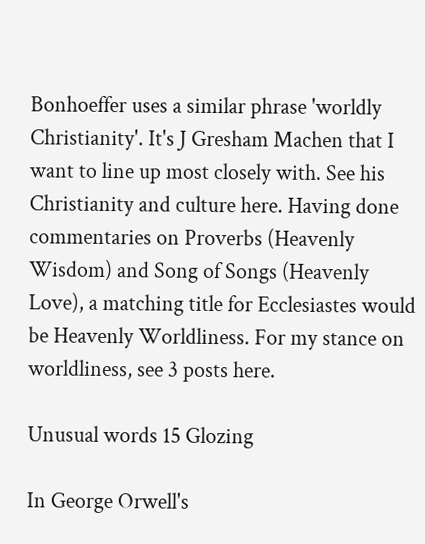Bonhoeffer uses a similar phrase 'worldly Christianity'. It's J Gresham Machen that I want to line up most closely with. See his Christianity and culture here. Having done commentaries on Proverbs (Heavenly Wisdom) and Song of Songs (Heavenly Love), a matching title for Ecclesiastes would be Heavenly Worldliness. For my stance on worldliness, see 3 posts here.

Unusual words 15 Glozing

In George Orwell's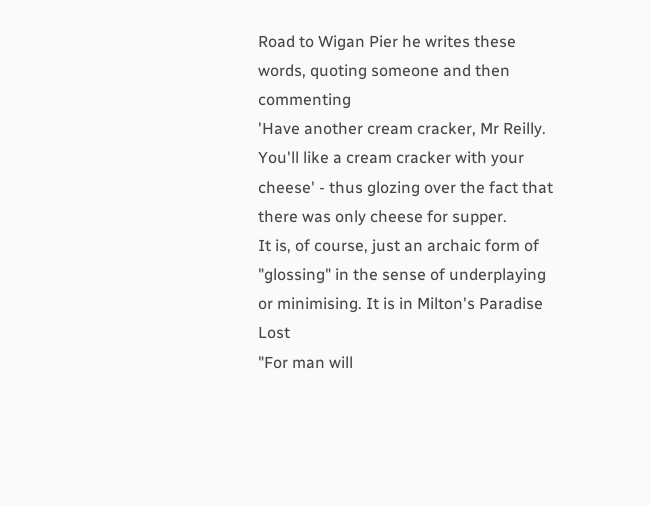Road to Wigan Pier he writes these words, quoting someone and then commenting
'Have another cream cracker, Mr Reilly. You'll like a cream cracker with your cheese' - thus glozing over the fact that there was only cheese for supper.
It is, of course, just an archaic form of "glossing" in the sense of underplaying or minimising. It is in Milton's Paradise Lost
"For man will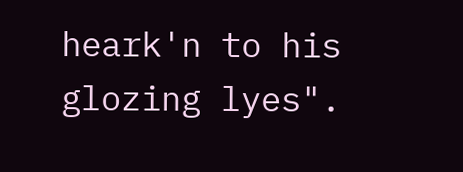heark'n to his glozing lyes".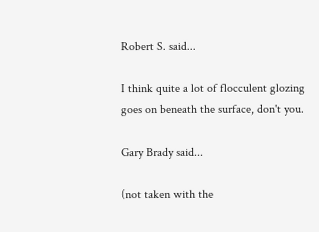Robert S. said...

I think quite a lot of flocculent glozing goes on beneath the surface, don't you.

Gary Brady said...

(not taken with the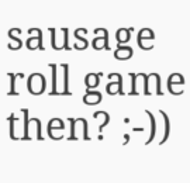sausage roll game then? ;-))